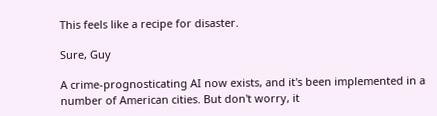This feels like a recipe for disaster.

Sure, Guy

A crime-prognosticating AI now exists, and it's been implemented in a number of American cities. But don't worry, it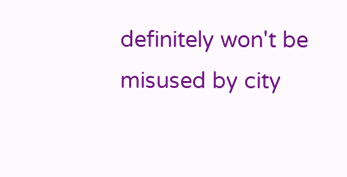definitely won't be misused by city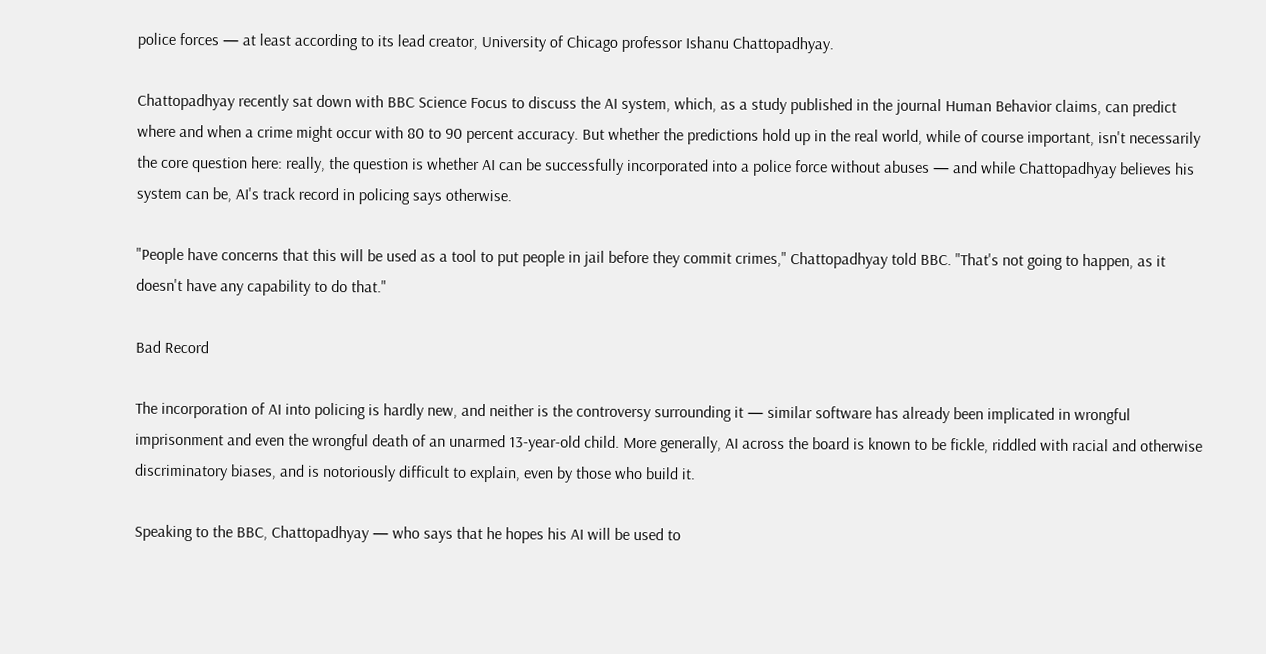police forces — at least according to its lead creator, University of Chicago professor Ishanu Chattopadhyay.

Chattopadhyay recently sat down with BBC Science Focus to discuss the AI system, which, as a study published in the journal Human Behavior claims, can predict where and when a crime might occur with 80 to 90 percent accuracy. But whether the predictions hold up in the real world, while of course important, isn't necessarily the core question here: really, the question is whether AI can be successfully incorporated into a police force without abuses — and while Chattopadhyay believes his system can be, AI's track record in policing says otherwise.

"People have concerns that this will be used as a tool to put people in jail before they commit crimes," Chattopadhyay told BBC. "That's not going to happen, as it doesn't have any capability to do that."

Bad Record

The incorporation of AI into policing is hardly new, and neither is the controversy surrounding it — similar software has already been implicated in wrongful imprisonment and even the wrongful death of an unarmed 13-year-old child. More generally, AI across the board is known to be fickle, riddled with racial and otherwise discriminatory biases, and is notoriously difficult to explain, even by those who build it.

Speaking to the BBC, Chattopadhyay — who says that he hopes his AI will be used to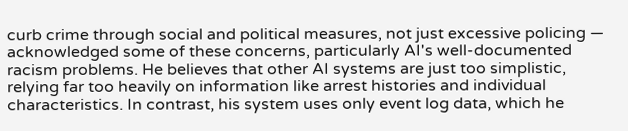curb crime through social and political measures, not just excessive policing — acknowledged some of these concerns, particularly AI's well-documented racism problems. He believes that other AI systems are just too simplistic, relying far too heavily on information like arrest histories and individual characteristics. In contrast, his system uses only event log data, which he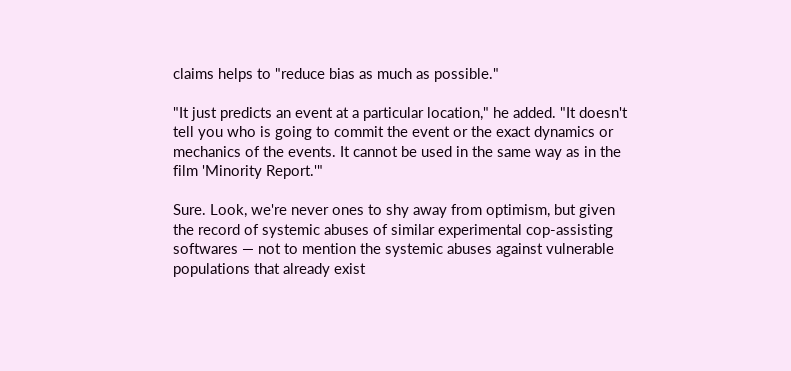claims helps to "reduce bias as much as possible."

"It just predicts an event at a particular location," he added. "It doesn't tell you who is going to commit the event or the exact dynamics or mechanics of the events. It cannot be used in the same way as in the film 'Minority Report.'"

Sure. Look, we're never ones to shy away from optimism, but given the record of systemic abuses of similar experimental cop-assisting softwares — not to mention the systemic abuses against vulnerable populations that already exist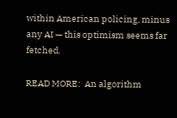within American policing, minus any AI — this optimism seems far fetched.

READ MORE:  An algorithm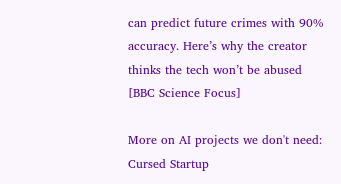can predict future crimes with 90% accuracy. Here’s why the creator thinks the tech won’t be abused [BBC Science Focus]

More on AI projects we don't need: Cursed Startup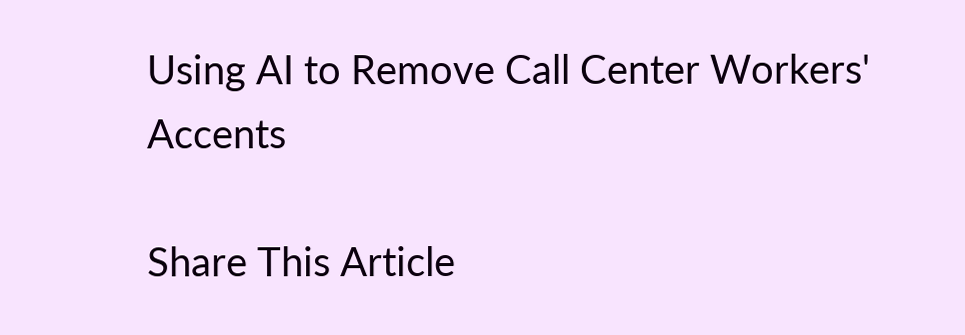Using AI to Remove Call Center Workers' Accents

Share This Article